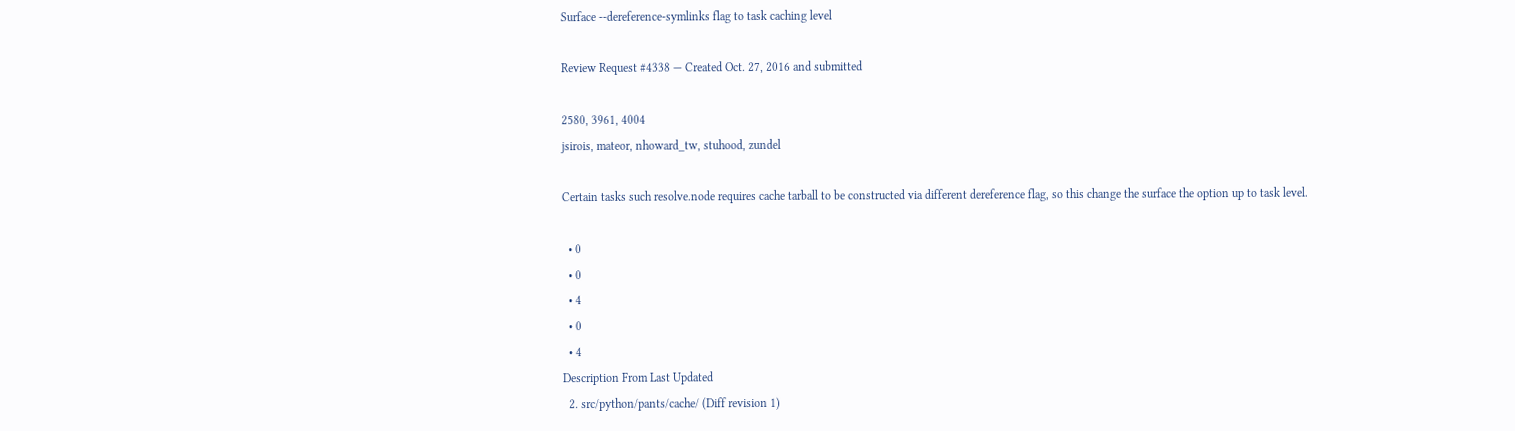Surface --dereference-symlinks flag to task caching level

Review Request #4338 — Created Oct. 27, 2016 and submitted

2580, 3961, 4004
jsirois, mateor, nhoward_tw, stuhood, zundel

Certain tasks such resolve.node requires cache tarball to be constructed via different dereference flag, so this change the surface the option up to task level.

  • 0
  • 0
  • 4
  • 0
  • 4
Description From Last Updated
  2. src/python/pants/cache/ (Diff revision 1)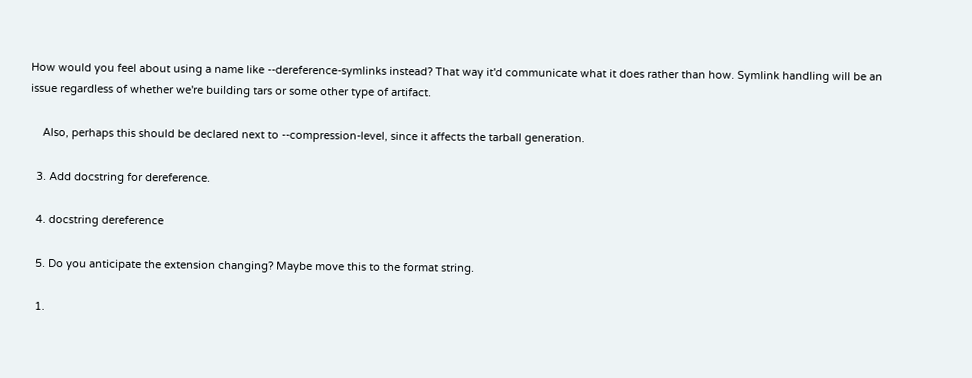How would you feel about using a name like --dereference-symlinks instead? That way it'd communicate what it does rather than how. Symlink handling will be an issue regardless of whether we're building tars or some other type of artifact.

    Also, perhaps this should be declared next to --compression-level, since it affects the tarball generation.

  3. Add docstring for dereference.

  4. docstring dereference

  5. Do you anticipate the extension changing? Maybe move this to the format string.

  1.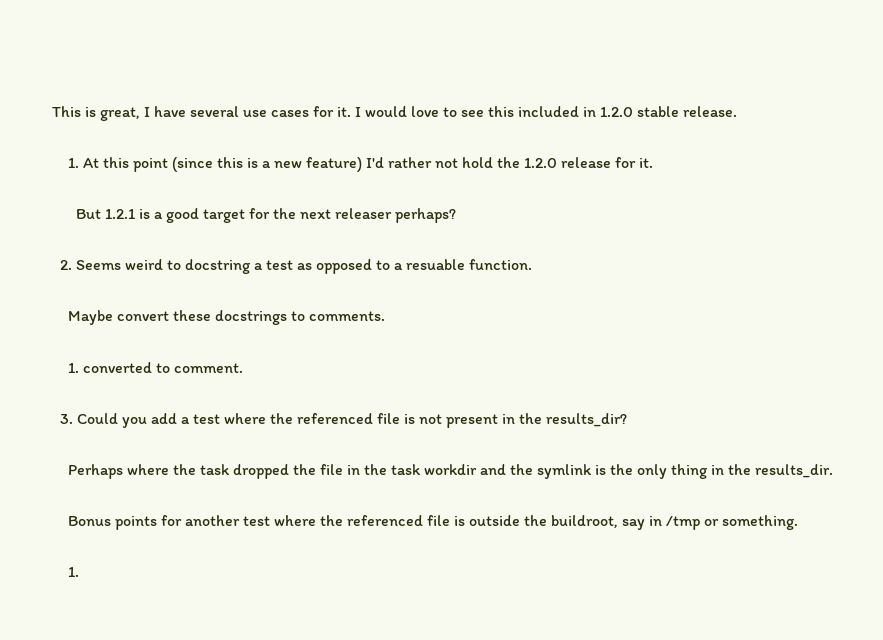This is great, I have several use cases for it. I would love to see this included in 1.2.0 stable release.

    1. At this point (since this is a new feature) I'd rather not hold the 1.2.0 release for it.

      But 1.2.1 is a good target for the next releaser perhaps?

  2. Seems weird to docstring a test as opposed to a resuable function.

    Maybe convert these docstrings to comments.

    1. converted to comment.

  3. Could you add a test where the referenced file is not present in the results_dir?

    Perhaps where the task dropped the file in the task workdir and the symlink is the only thing in the results_dir.

    Bonus points for another test where the referenced file is outside the buildroot, say in /tmp or something.

    1.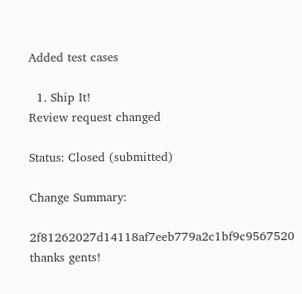Added test cases

  1. Ship It!
Review request changed

Status: Closed (submitted)

Change Summary:

2f81262027d14118af7eeb779a2c1bf9c9567520 thanks gents!